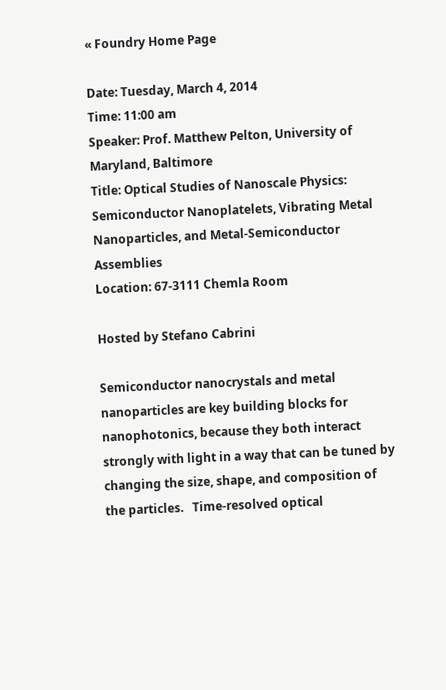« Foundry Home Page

Date: Tuesday, March 4, 2014
Time: 11:00 am
Speaker: Prof. Matthew Pelton, University of Maryland, Baltimore
Title: Optical Studies of Nanoscale Physics: Semiconductor Nanoplatelets, Vibrating Metal Nanoparticles, and Metal-Semiconductor Assemblies
Location: 67-3111 Chemla Room

Hosted by Stefano Cabrini

Semiconductor nanocrystals and metal nanoparticles are key building blocks for nanophotonics, because they both interact strongly with light in a way that can be tuned by changing the size, shape, and composition of the particles.   Time-resolved optical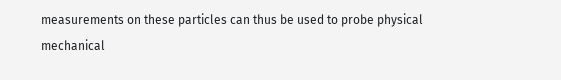measurements on these particles can thus be used to probe physical mechanical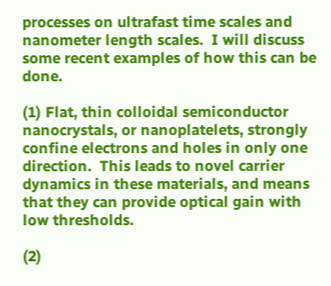processes on ultrafast time scales and nanometer length scales.  I will discuss some recent examples of how this can be done.

(1) Flat, thin colloidal semiconductor nanocrystals, or nanoplatelets, strongly confine electrons and holes in only one direction.  This leads to novel carrier dynamics in these materials, and means that they can provide optical gain with low thresholds.

(2)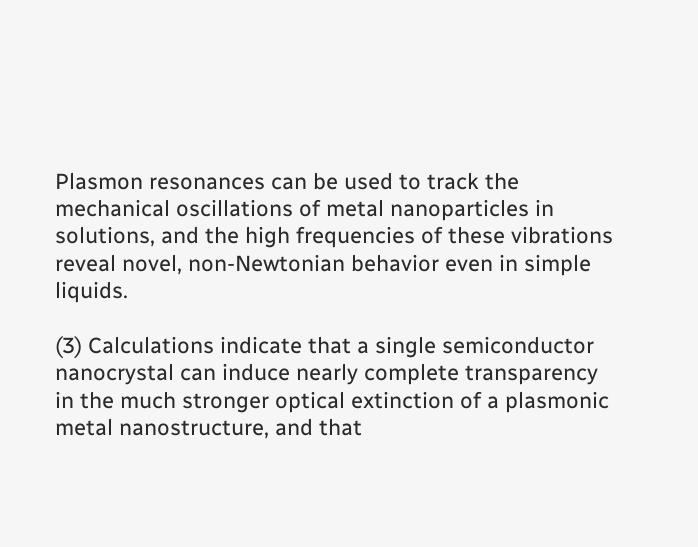Plasmon resonances can be used to track the mechanical oscillations of metal nanoparticles in solutions, and the high frequencies of these vibrations reveal novel, non-Newtonian behavior even in simple liquids.

(3) Calculations indicate that a single semiconductor nanocrystal can induce nearly complete transparency in the much stronger optical extinction of a plasmonic metal nanostructure, and that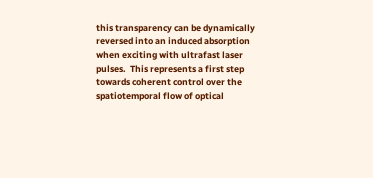this transparency can be dynamically reversed into an induced absorption when exciting with ultrafast laser pulses.  This represents a first step towards coherent control over the spatiotemporal flow of optical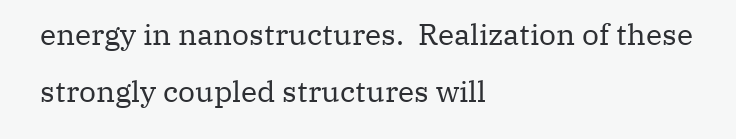energy in nanostructures.  Realization of these strongly coupled structures will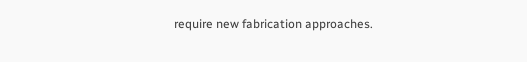require new fabrication approaches.